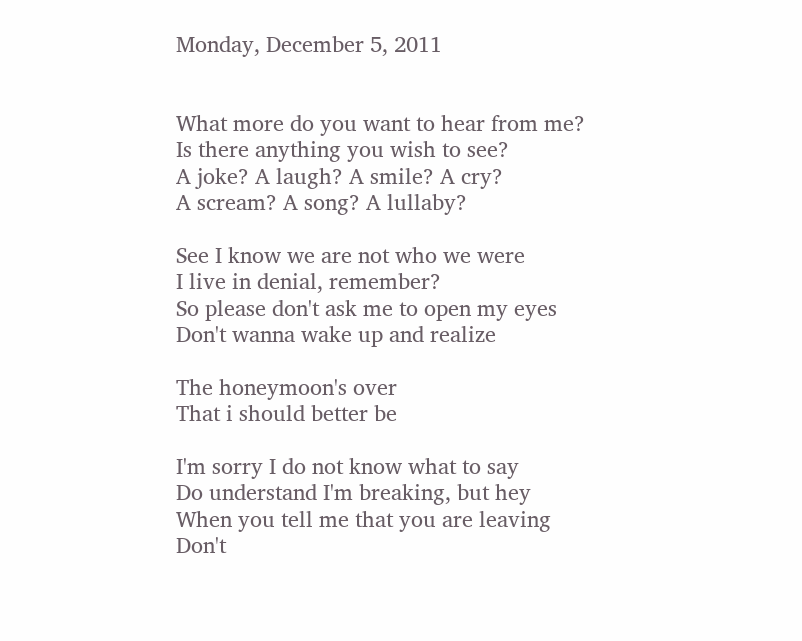Monday, December 5, 2011


What more do you want to hear from me?
Is there anything you wish to see?
A joke? A laugh? A smile? A cry?
A scream? A song? A lullaby?

See I know we are not who we were
I live in denial, remember?
So please don't ask me to open my eyes
Don't wanna wake up and realize

The honeymoon's over
That i should better be

I'm sorry I do not know what to say
Do understand I'm breaking, but hey
When you tell me that you are leaving
Don't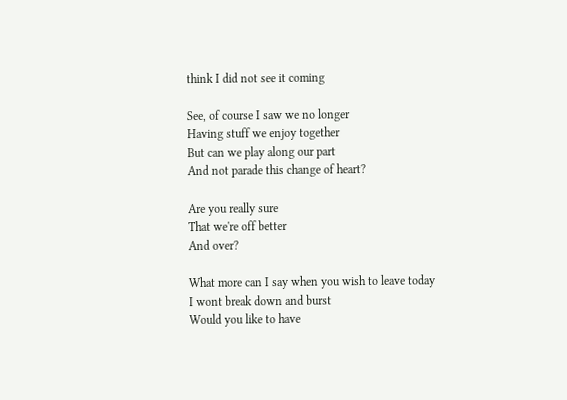think I did not see it coming

See, of course I saw we no longer
Having stuff we enjoy together
But can we play along our part
And not parade this change of heart?

Are you really sure
That we're off better
And over?

What more can I say when you wish to leave today
I wont break down and burst
Would you like to have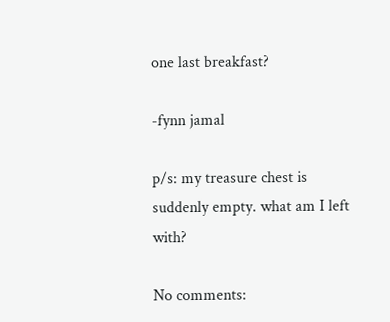one last breakfast?

-fynn jamal

p/s: my treasure chest is suddenly empty. what am I left with?

No comments: